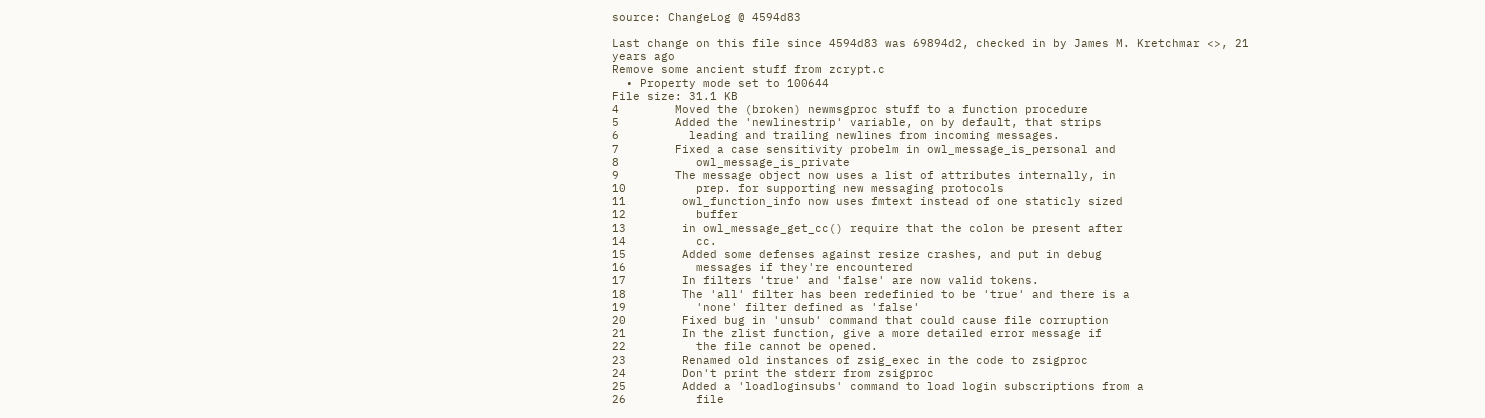source: ChangeLog @ 4594d83

Last change on this file since 4594d83 was 69894d2, checked in by James M. Kretchmar <>, 21 years ago
Remove some ancient stuff from zcrypt.c
  • Property mode set to 100644
File size: 31.1 KB
4        Moved the (broken) newmsgproc stuff to a function procedure
5        Added the 'newlinestrip' variable, on by default, that strips
6          leading and trailing newlines from incoming messages.
7        Fixed a case sensitivity probelm in owl_message_is_personal and
8           owl_message_is_private
9        The message object now uses a list of attributes internally, in
10          prep. for supporting new messaging protocols
11        owl_function_info now uses fmtext instead of one staticly sized
12          buffer
13        in owl_message_get_cc() require that the colon be present after
14          cc.
15        Added some defenses against resize crashes, and put in debug
16          messages if they're encountered
17        In filters 'true' and 'false' are now valid tokens.
18        The 'all' filter has been redefinied to be 'true' and there is a
19          'none' filter defined as 'false'
20        Fixed bug in 'unsub' command that could cause file corruption
21        In the zlist function, give a more detailed error message if
22          the file cannot be opened.
23        Renamed old instances of zsig_exec in the code to zsigproc
24        Don't print the stderr from zsigproc
25        Added a 'loadloginsubs' command to load login subscriptions from a
26          file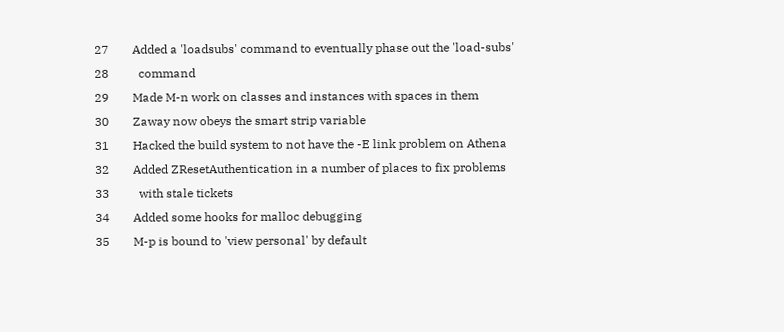27        Added a 'loadsubs' command to eventually phase out the 'load-subs'
28          command
29        Made M-n work on classes and instances with spaces in them
30        Zaway now obeys the smart strip variable
31        Hacked the build system to not have the -E link problem on Athena
32        Added ZResetAuthentication in a number of places to fix problems
33          with stale tickets
34        Added some hooks for malloc debugging
35        M-p is bound to 'view personal' by default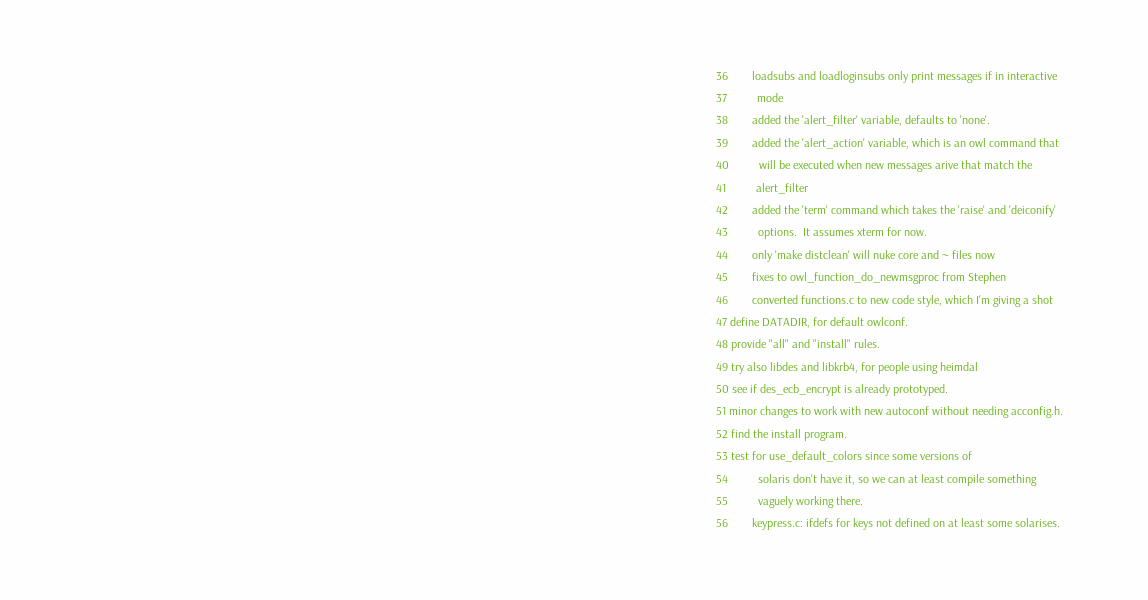36        loadsubs and loadloginsubs only print messages if in interactive
37          mode
38        added the 'alert_filter' variable, defaults to 'none'.
39        added the 'alert_action' variable, which is an owl command that
40          will be executed when new messages arive that match the
41          alert_filter
42        added the 'term' command which takes the 'raise' and 'deiconify'
43          options.  It assumes xterm for now.
44        only 'make distclean' will nuke core and ~ files now
45        fixes to owl_function_do_newmsgproc from Stephen
46        converted functions.c to new code style, which I'm giving a shot
47 define DATADIR, for default owlconf.
48 provide "all" and "install" rules.
49 try also libdes and libkrb4, for people using heimdal
50 see if des_ecb_encrypt is already prototyped.
51 minor changes to work with new autoconf without needing acconfig.h.
52 find the install program.
53 test for use_default_colors since some versions of
54          solaris don't have it, so we can at least compile something
55          vaguely working there.
56        keypress.c: ifdefs for keys not defined on at least some solarises.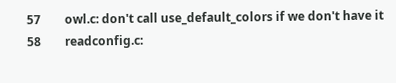57        owl.c: don't call use_default_colors if we don't have it
58        readconfig.c: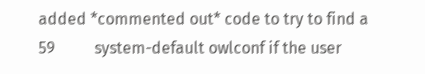added *commented out* code to try to find a
59          system-default owlconf if the user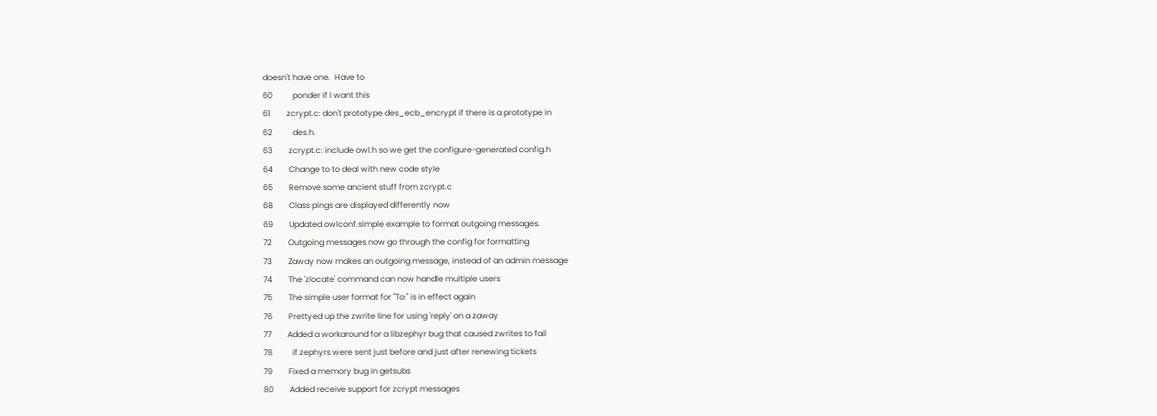doesn't have one.  Have to
60          ponder if I want this
61        zcrypt.c: don't prototype des_ecb_encrypt if there is a prototype in
62          des.h.
63        zcrypt.c: include owl.h so we get the configure-generated config.h
64        Change to to deal with new code style
65        Remove some ancient stuff from zcrypt.c
68        Class pings are displayed differently now
69        Updated owlconf.simple example to format outgoing messages.
72        Outgoing messages now go through the config for formatting
73        Zaway now makes an outgoing message, instead of an admin message
74        The 'zlocate' command can now handle multiple users
75        The simple user format for "To:" is in effect again
76        Prettyed up the zwrite line for using 'reply' on a zaway
77        Added a workaround for a libzephyr bug that caused zwrites to fail
78          if zephyrs were sent just before and just after renewing tickets
79        Fixed a memory bug in getsubs
80        Added receive support for zcrypt messages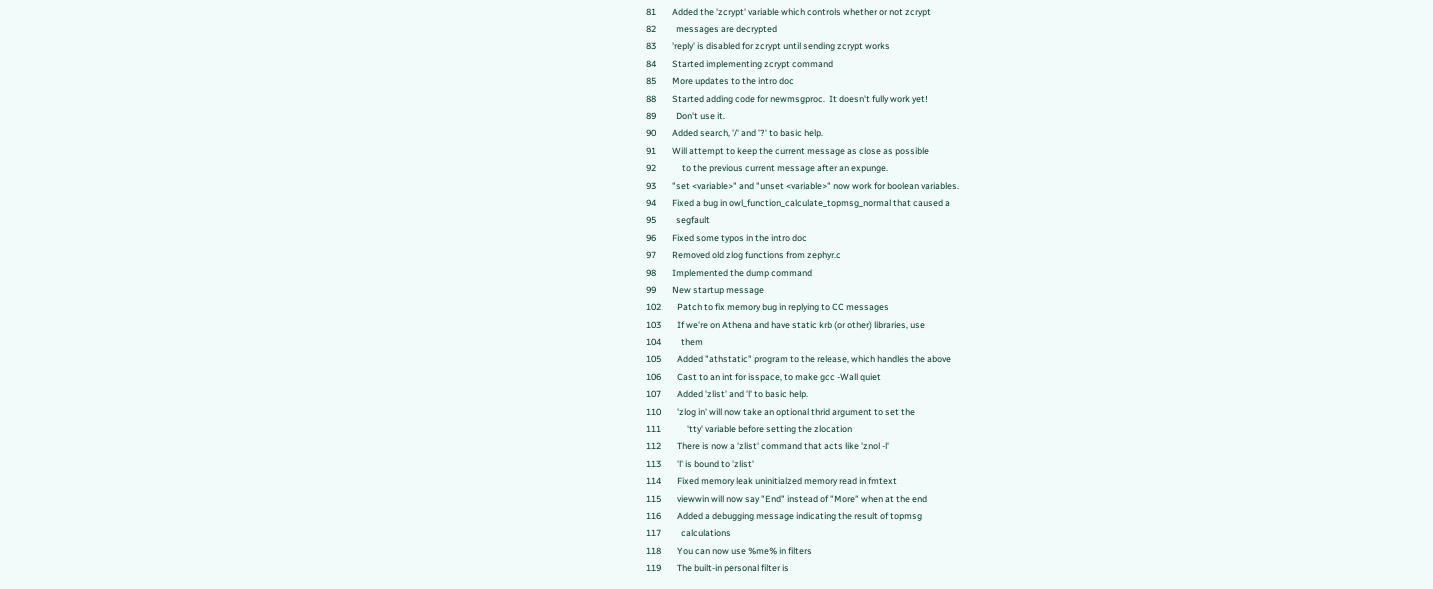81        Added the 'zcrypt' variable which controls whether or not zcrypt
82          messages are decrypted
83        'reply' is disabled for zcrypt until sending zcrypt works
84        Started implementing zcrypt command
85        More updates to the intro doc
88        Started adding code for newmsgproc.  It doesn't fully work yet!
89          Don't use it.
90        Added search, '/' and '?' to basic help.
91        Will attempt to keep the current message as close as possible
92             to the previous current message after an expunge.
93        "set <variable>" and "unset <variable>" now work for boolean variables.
94        Fixed a bug in owl_function_calculate_topmsg_normal that caused a
95          segfault
96        Fixed some typos in the intro doc
97        Removed old zlog functions from zephyr.c
98        Implemented the dump command
99        New startup message
102        Patch to fix memory bug in replying to CC messages
103        If we're on Athena and have static krb (or other) libraries, use
104          them
105        Added "athstatic" program to the release, which handles the above
106        Cast to an int for isspace, to make gcc -Wall quiet
107        Added 'zlist' and 'l' to basic help.
110        'zlog in' will now take an optional thrid argument to set the
111             'tty' variable before setting the zlocation
112        There is now a 'zlist' command that acts like 'znol -l'
113        'l' is bound to 'zlist'
114        Fixed memory leak uninitialzed memory read in fmtext
115        viewwin will now say "End" instead of "More" when at the end
116        Added a debugging message indicating the result of topmsg
117          calculations
118        You can now use %me% in filters
119        The built-in personal filter is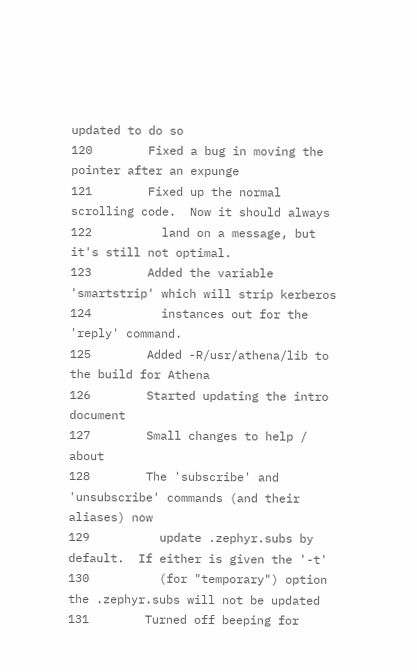updated to do so
120        Fixed a bug in moving the pointer after an expunge
121        Fixed up the normal scrolling code.  Now it should always
122          land on a message, but it's still not optimal.
123        Added the variable 'smartstrip' which will strip kerberos
124          instances out for the 'reply' command.
125        Added -R/usr/athena/lib to the build for Athena
126        Started updating the intro document
127        Small changes to help / about
128        The 'subscribe' and 'unsubscribe' commands (and their aliases) now
129          update .zephyr.subs by default.  If either is given the '-t'
130          (for "temporary") option the .zephyr.subs will not be updated
131        Turned off beeping for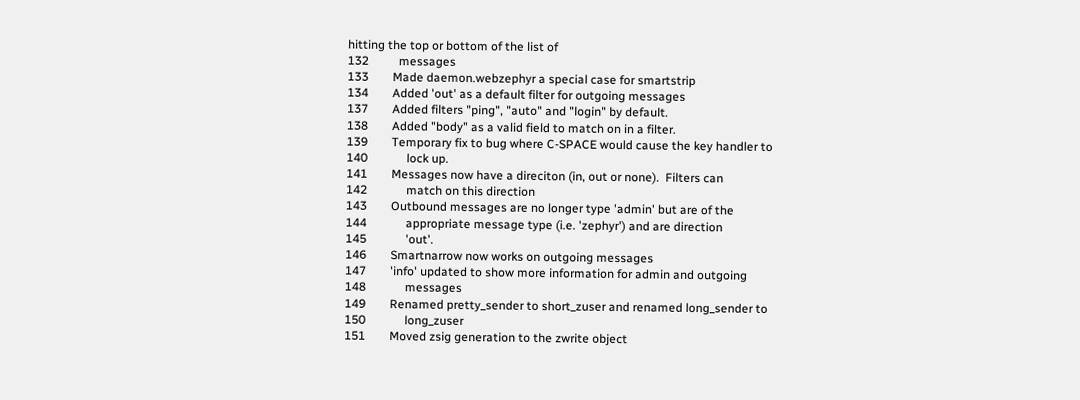hitting the top or bottom of the list of
132          messages
133        Made daemon.webzephyr a special case for smartstrip
134        Added 'out' as a default filter for outgoing messages
137        Added filters "ping", "auto" and "login" by default.
138        Added "body" as a valid field to match on in a filter.
139        Temporary fix to bug where C-SPACE would cause the key handler to
140             lock up.
141        Messages now have a direciton (in, out or none).  Filters can
142             match on this direction
143        Outbound messages are no longer type 'admin' but are of the
144             appropriate message type (i.e. 'zephyr') and are direction
145             'out'.
146        Smartnarrow now works on outgoing messages
147        'info' updated to show more information for admin and outgoing
148             messages
149        Renamed pretty_sender to short_zuser and renamed long_sender to
150             long_zuser
151        Moved zsig generation to the zwrite object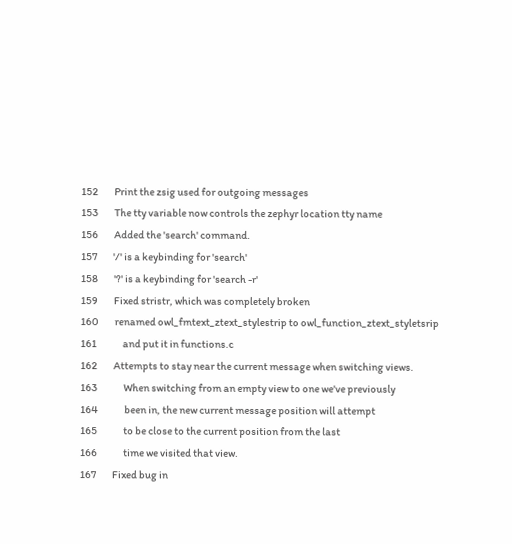152        Print the zsig used for outgoing messages
153        The tty variable now controls the zephyr location tty name
156        Added the 'search' command.
157        '/' is a keybinding for 'search'
158        '?' is a keybinding for 'search -r'
159        Fixed stristr, which was completely broken
160        renamed owl_fmtext_ztext_stylestrip to owl_function_ztext_styletsrip
161             and put it in functions.c
162        Attempts to stay near the current message when switching views.
163             When switching from an empty view to one we've previously
164             been in, the new current message position will attempt
165             to be close to the current position from the last
166             time we visited that view.
167        Fixed bug in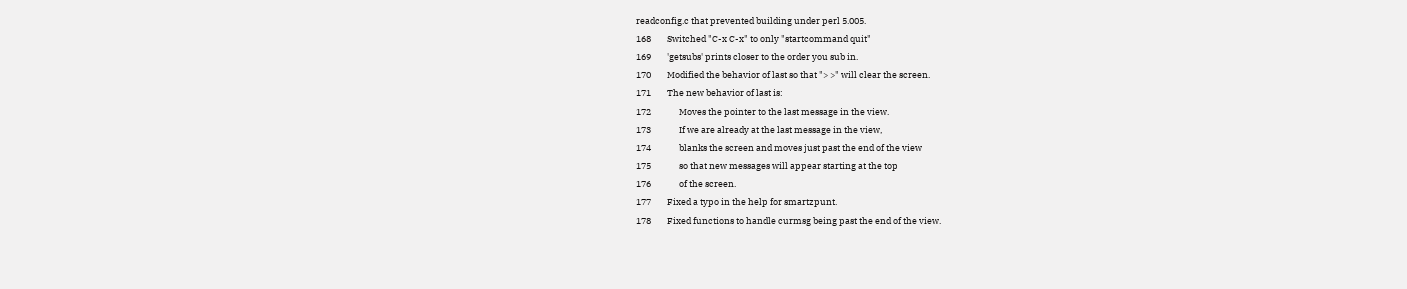readconfig.c that prevented building under perl 5.005.
168        Switched "C-x C-x" to only "startcommand quit"
169        'getsubs' prints closer to the order you sub in.
170        Modified the behavior of last so that "> >" will clear the screen.
171        The new behavior of last is:
172              Moves the pointer to the last message in the view.
173              If we are already at the last message in the view,
174              blanks the screen and moves just past the end of the view
175              so that new messages will appear starting at the top
176              of the screen.
177        Fixed a typo in the help for smartzpunt.
178        Fixed functions to handle curmsg being past the end of the view.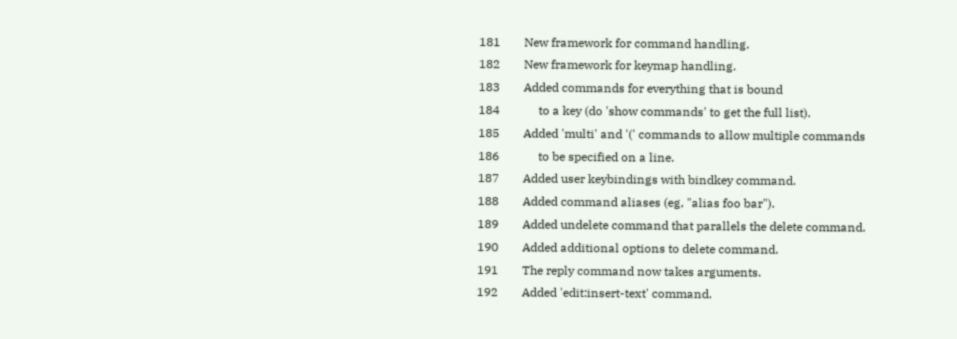181        New framework for command handling.
182        New framework for keymap handling.
183        Added commands for everything that is bound
184             to a key (do 'show commands' to get the full list).
185        Added 'multi' and '(' commands to allow multiple commands
186             to be specified on a line.
187        Added user keybindings with bindkey command.
188        Added command aliases (eg, "alias foo bar").
189        Added undelete command that parallels the delete command.
190        Added additional options to delete command.
191        The reply command now takes arguments.
192        Added 'edit:insert-text' command.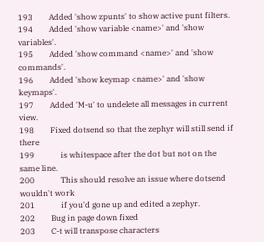193        Added 'show zpunts' to show active punt filters.
194        Added 'show variable <name>' and 'show variables'.
195        Added 'show command <name>' and 'show commands'.
196        Added 'show keymap <name>' and 'show keymaps'.
197        Added 'M-u' to undelete all messages in current view.
198        Fixed dotsend so that the zephyr will still send if there
199             is whitespace after the dot but not on the same line.
200             This should resolve an issue where dotsend wouldn't work
201             if you'd gone up and edited a zephyr.
202        Bug in page down fixed
203        C-t will transpose characters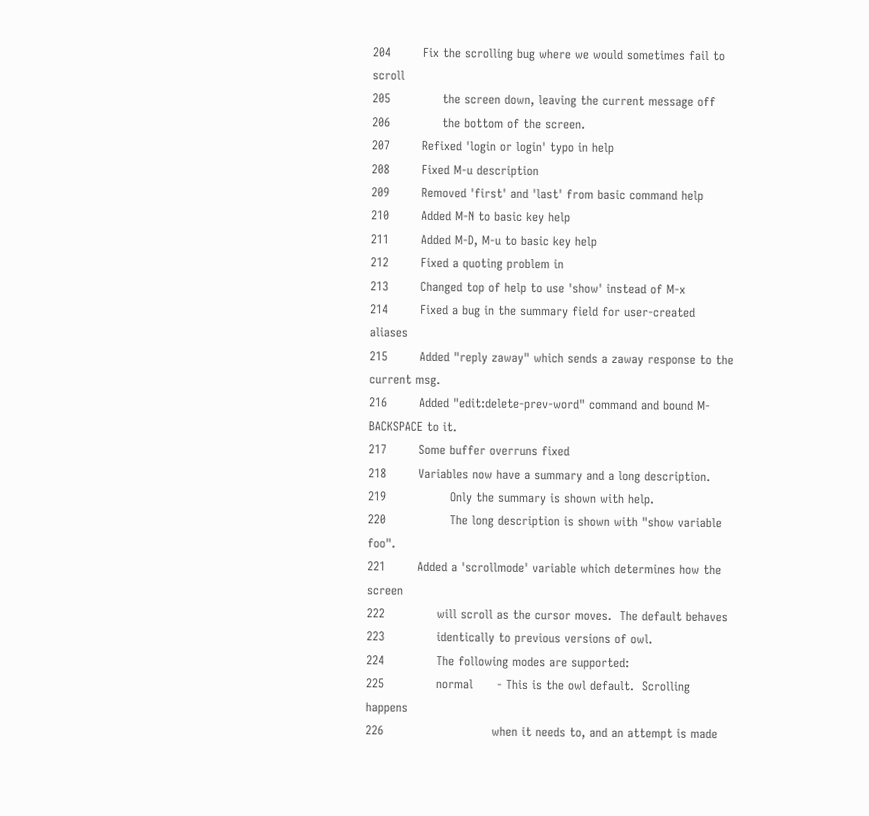204        Fix the scrolling bug where we would sometimes fail to scroll
205             the screen down, leaving the current message off
206             the bottom of the screen.
207        Refixed 'login or login' typo in help
208        Fixed M-u description
209        Removed 'first' and 'last' from basic command help
210        Added M-N to basic key help
211        Added M-D, M-u to basic key help
212        Fixed a quoting problem in
213        Changed top of help to use 'show' instead of M-x
214        Fixed a bug in the summary field for user-created aliases
215        Added "reply zaway" which sends a zaway response to the current msg.
216        Added "edit:delete-prev-word" command and bound M-BACKSPACE to it.
217        Some buffer overruns fixed
218        Variables now have a summary and a long description.
219                Only the summary is shown with help.
220                The long description is shown with "show variable foo".
221        Added a 'scrollmode' variable which determines how the screen
222             will scroll as the cursor moves.  The default behaves
223             identically to previous versions of owl.
224             The following modes are supported:
225             normal      - This is the owl default.  Scrolling happens
226                           when it needs to, and an attempt is made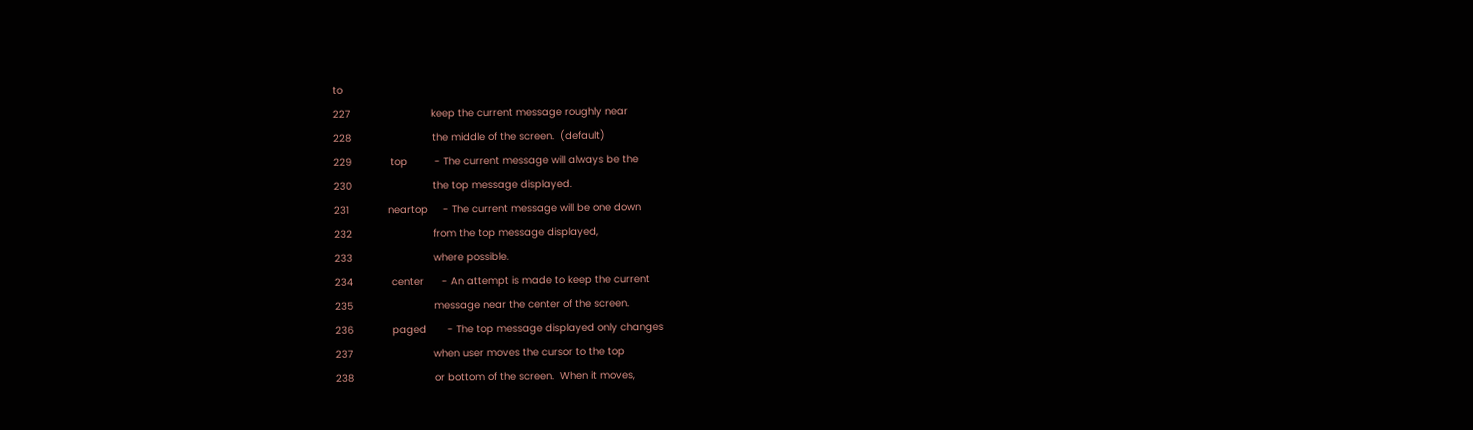to
227                           keep the current message roughly near
228                           the middle of the screen.  (default)
229             top         - The current message will always be the
230                           the top message displayed.
231             neartop     - The current message will be one down
232                           from the top message displayed,
233                           where possible.
234             center      - An attempt is made to keep the current
235                           message near the center of the screen.
236             paged       - The top message displayed only changes
237                           when user moves the cursor to the top
238                           or bottom of the screen.  When it moves,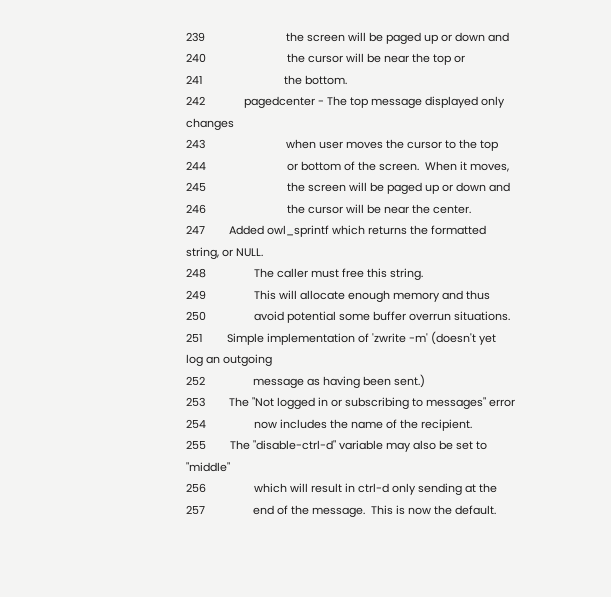239                           the screen will be paged up or down and
240                           the cursor will be near the top or
241                           the bottom.
242             pagedcenter - The top message displayed only changes
243                           when user moves the cursor to the top
244                           or bottom of the screen.  When it moves,
245                           the screen will be paged up or down and
246                           the cursor will be near the center.
247        Added owl_sprintf which returns the formatted string, or NULL.
248                The caller must free this string.
249                This will allocate enough memory and thus
250                avoid potential some buffer overrun situations.
251        Simple implementation of 'zwrite -m' (doesn't yet log an outgoing
252                message as having been sent.)
253        The "Not logged in or subscribing to messages" error
254                now includes the name of the recipient.
255        The "disable-ctrl-d" variable may also be set to "middle"
256                which will result in ctrl-d only sending at the
257                end of the message.  This is now the default.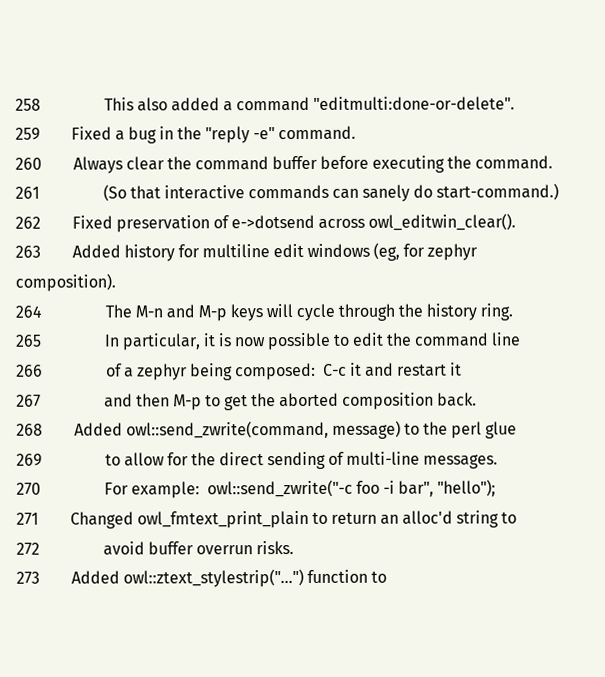258                This also added a command "editmulti:done-or-delete".
259        Fixed a bug in the "reply -e" command.
260        Always clear the command buffer before executing the command.
261                (So that interactive commands can sanely do start-command.)
262        Fixed preservation of e->dotsend across owl_editwin_clear().
263        Added history for multiline edit windows (eg, for zephyr composition).
264                The M-n and M-p keys will cycle through the history ring.
265                In particular, it is now possible to edit the command line
266                of a zephyr being composed:  C-c it and restart it
267                and then M-p to get the aborted composition back.
268        Added owl::send_zwrite(command, message) to the perl glue
269                to allow for the direct sending of multi-line messages.
270                For example:  owl::send_zwrite("-c foo -i bar", "hello");
271        Changed owl_fmtext_print_plain to return an alloc'd string to
272                avoid buffer overrun risks.
273        Added owl::ztext_stylestrip("...") function to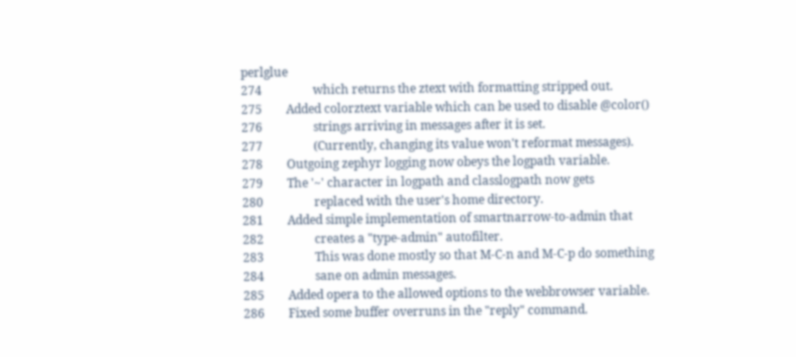perlglue
274                 which returns the ztext with formatting stripped out.
275        Added colorztext variable which can be used to disable @color()
276                 strings arriving in messages after it is set.
277                 (Currently, changing its value won't reformat messages).
278        Outgoing zephyr logging now obeys the logpath variable.
279        The '~' character in logpath and classlogpath now gets
280                 replaced with the user's home directory.
281        Added simple implementation of smartnarrow-to-admin that
282                 creates a "type-admin" autofilter.
283                 This was done mostly so that M-C-n and M-C-p do something
284                 sane on admin messages.
285        Added opera to the allowed options to the webbrowser variable.
286        Fixed some buffer overruns in the "reply" command.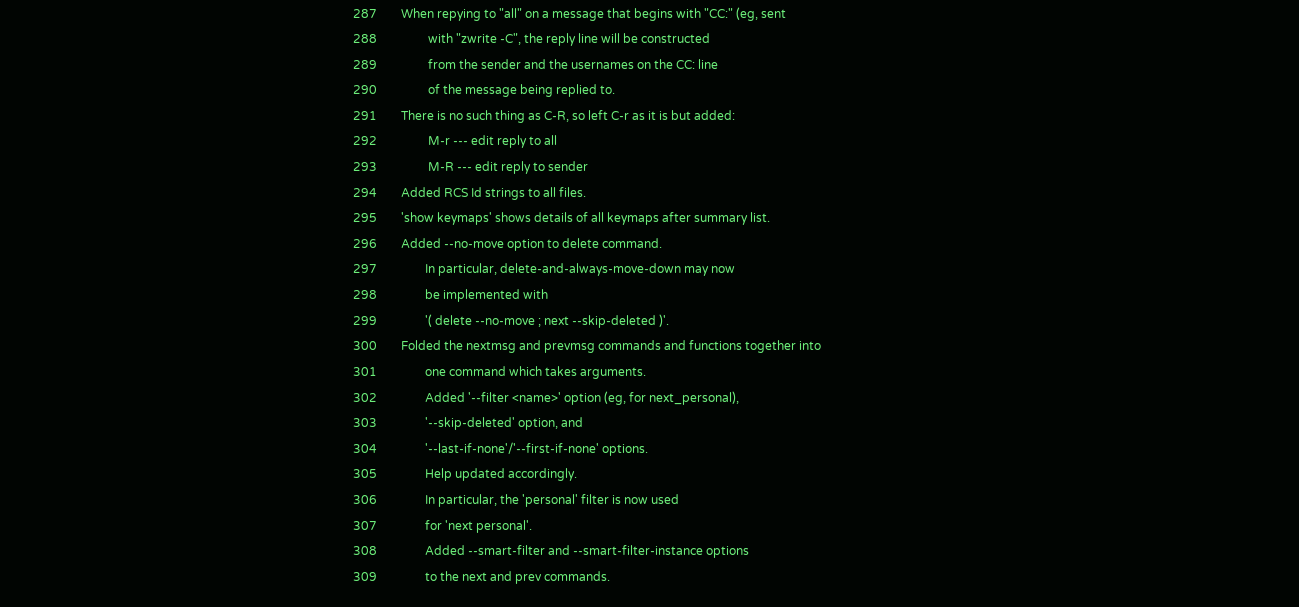287        When repying to "all" on a message that begins with "CC:" (eg, sent
288                 with "zwrite -C", the reply line will be constructed
289                 from the sender and the usernames on the CC: line
290                 of the message being replied to.
291        There is no such thing as C-R, so left C-r as it is but added:
292                 M-r --- edit reply to all
293                 M-R --- edit reply to sender
294        Added RCS Id strings to all files.
295        'show keymaps' shows details of all keymaps after summary list.
296        Added --no-move option to delete command.
297                In particular, delete-and-always-move-down may now
298                be implemented with
299                '( delete --no-move ; next --skip-deleted )'.
300        Folded the nextmsg and prevmsg commands and functions together into
301                one command which takes arguments.
302                Added '--filter <name>' option (eg, for next_personal),
303                '--skip-deleted' option, and
304                '--last-if-none'/'--first-if-none' options.
305                Help updated accordingly.
306                In particular, the 'personal' filter is now used
307                for 'next personal'.
308                Added --smart-filter and --smart-filter-instance options
309                to the next and prev commands.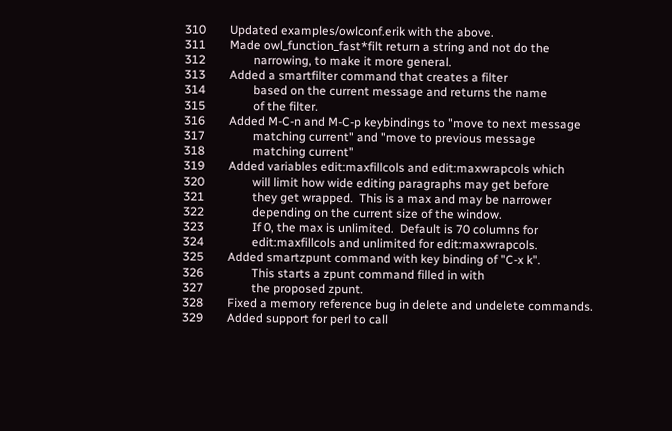310        Updated examples/owlconf.erik with the above.
311        Made owl_function_fast*filt return a string and not do the
312                narrowing, to make it more general.
313        Added a smartfilter command that creates a filter
314                based on the current message and returns the name
315                of the filter.
316        Added M-C-n and M-C-p keybindings to "move to next message
317                matching current" and "move to previous message
318                matching current"
319        Added variables edit:maxfillcols and edit:maxwrapcols which
320                will limit how wide editing paragraphs may get before
321                they get wrapped.  This is a max and may be narrower
322                depending on the current size of the window.
323                If 0, the max is unlimited.  Default is 70 columns for
324                edit:maxfillcols and unlimited for edit:maxwrapcols.
325        Added smartzpunt command with key binding of "C-x k".
326                This starts a zpunt command filled in with
327                the proposed zpunt.
328        Fixed a memory reference bug in delete and undelete commands.
329        Added support for perl to call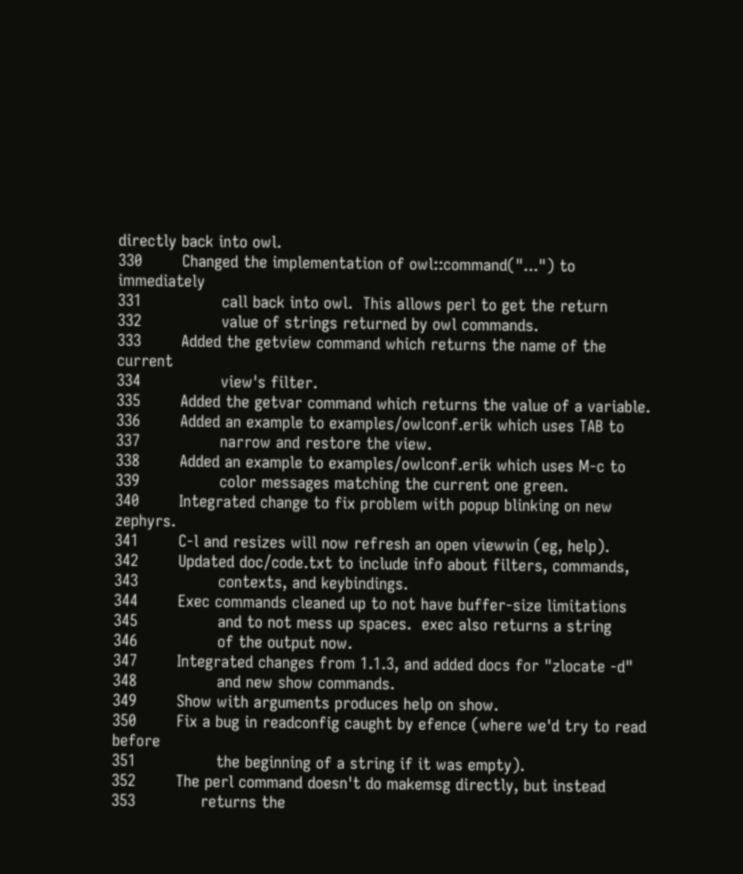directly back into owl.
330        Changed the implementation of owl::command("...") to immediately
331                call back into owl.  This allows perl to get the return
332                value of strings returned by owl commands.
333        Added the getview command which returns the name of the current
334                view's filter.
335        Added the getvar command which returns the value of a variable.
336        Added an example to examples/owlconf.erik which uses TAB to
337                narrow and restore the view.
338        Added an example to examples/owlconf.erik which uses M-c to
339                color messages matching the current one green.
340        Integrated change to fix problem with popup blinking on new zephyrs.
341        C-l and resizes will now refresh an open viewwin (eg, help).
342        Updated doc/code.txt to include info about filters, commands,
343                contexts, and keybindings.
344        Exec commands cleaned up to not have buffer-size limitations
345                and to not mess up spaces.  exec also returns a string
346                of the output now.
347        Integrated changes from 1.1.3, and added docs for "zlocate -d"
348                and new show commands.
349        Show with arguments produces help on show.
350        Fix a bug in readconfig caught by efence (where we'd try to read before
351                the beginning of a string if it was empty).
352        The perl command doesn't do makemsg directly, but instead
353             returns the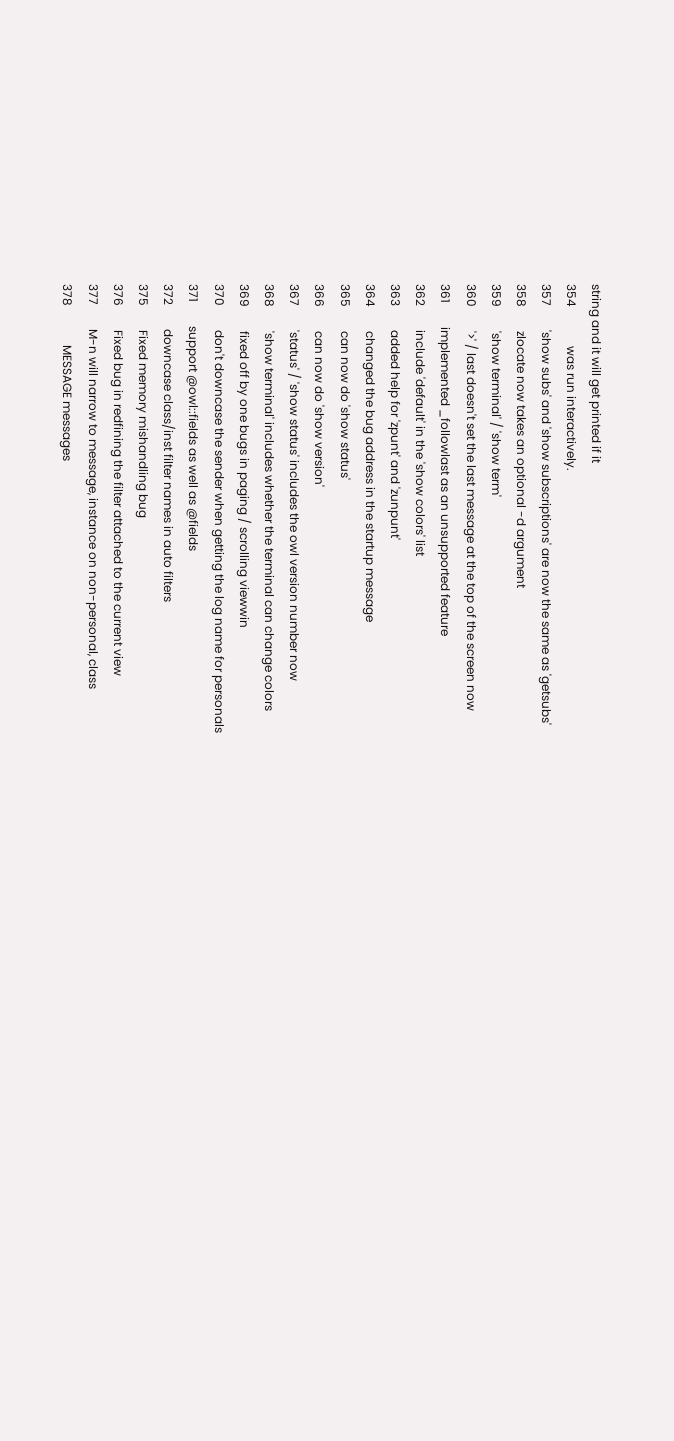string and it will get printed if it
354             was run interactively.
357        'show subs' and 'show subscriptions' are now the same as 'getsubs'
358        zlocate now takes an optional -d argument
359        'show terminal' / 'show term'
360        '>' / last doesn't set the last message at the top of the screen now
361        implemented _followlast as an unsupported feature
362        include 'default' in the 'show colors' list
363        added help for 'zpunt' and 'zunpunt'
364        changed the bug address in the startup message
365        can now do 'show status'
366        can now do 'show version'
367        'status' / 'show status' includes the owl version number now
368        'show terminal' includes whether the terminal can change colors
369        fixed off by one bugs in paging / scrolling viewwin
370        don't downcase the sender when getting the log name for personals
371        support @owl::fields as well as @fields
372        downcase class/inst filter names in auto filters
375        Fixed memory mishandling bug
376        Fixed bug in redfining the filter attached to the current view
377        M-n will narrow to message, instance on non-personal, class
378             MESSAGE messages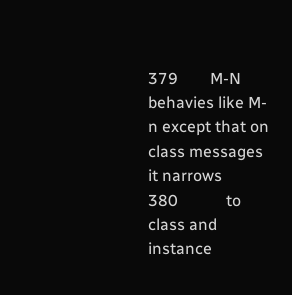379        M-N behavies like M-n except that on class messages it narrows
380            to class and instance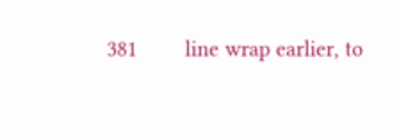381        line wrap earlier, to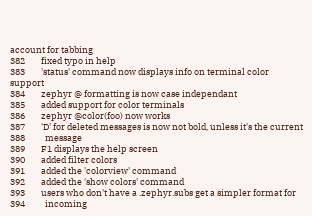account for tabbing
382        fixed typo in help
383        'status' command now displays info on terminal color support
384        zephyr @ formatting is now case independant
385        added support for color terminals
386        zephyr @color(foo) now works
387        'D' for deleted messages is now not bold, unless it's the current
388          message
389        F1 displays the help screen
390        added filter colors
391        added the 'colorview' command
392        added the 'show colors' command
393        users who don't have a .zephyr.subs get a simpler format for
394          incoming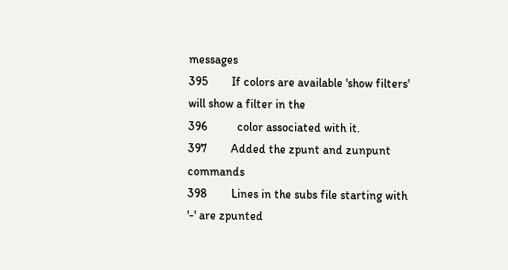messages
395        If colors are available 'show filters' will show a filter in the
396          color associated with it.
397        Added the zpunt and zunpunt commands
398        Lines in the subs file starting with '-' are zpunted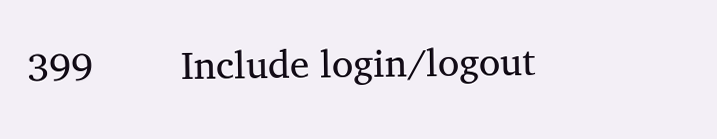399        Include login/logout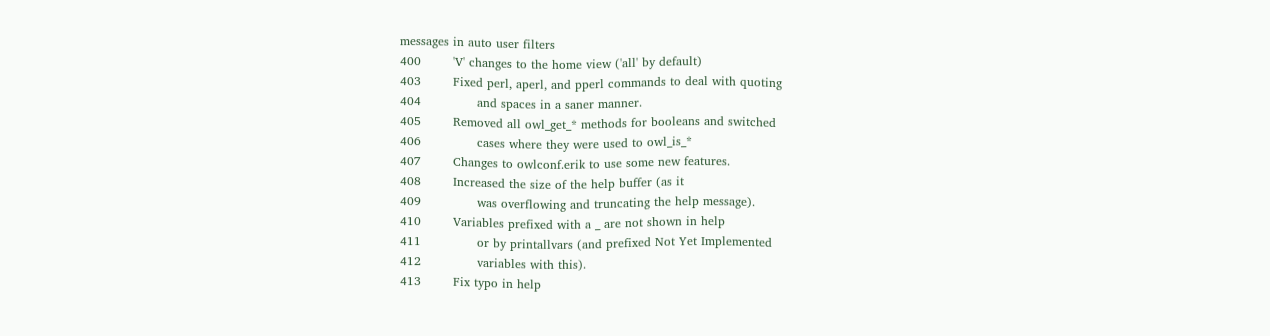messages in auto user filters
400        'V' changes to the home view ('all' by default)
403        Fixed perl, aperl, and pperl commands to deal with quoting
404              and spaces in a saner manner.
405        Removed all owl_get_* methods for booleans and switched
406              cases where they were used to owl_is_*
407        Changes to owlconf.erik to use some new features.
408        Increased the size of the help buffer (as it
409              was overflowing and truncating the help message).
410        Variables prefixed with a _ are not shown in help
411              or by printallvars (and prefixed Not Yet Implemented
412              variables with this).
413        Fix typo in help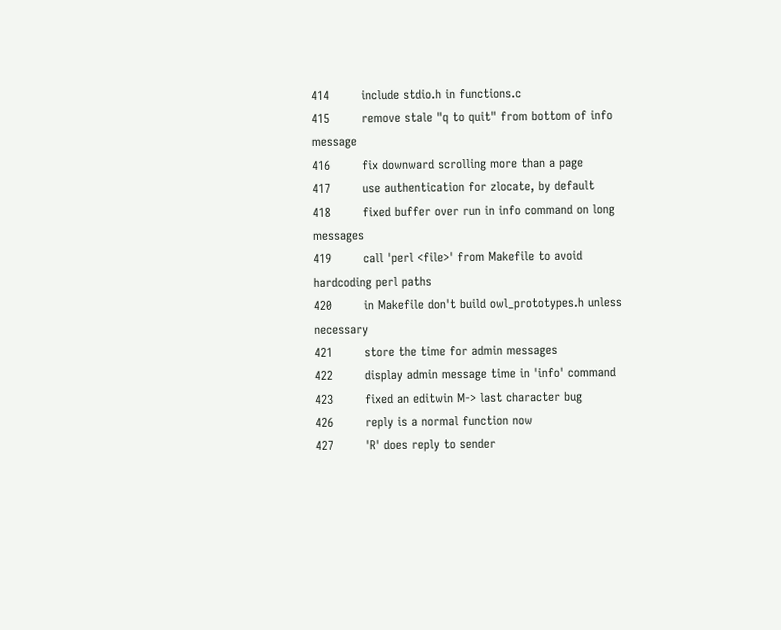414        include stdio.h in functions.c
415        remove stale "q to quit" from bottom of info message
416        fix downward scrolling more than a page
417        use authentication for zlocate, by default
418        fixed buffer over run in info command on long messages
419        call 'perl <file>' from Makefile to avoid hardcoding perl paths
420        in Makefile don't build owl_prototypes.h unless necessary
421        store the time for admin messages
422        display admin message time in 'info' command
423        fixed an editwin M-> last character bug
426        reply is a normal function now
427        'R' does reply to sender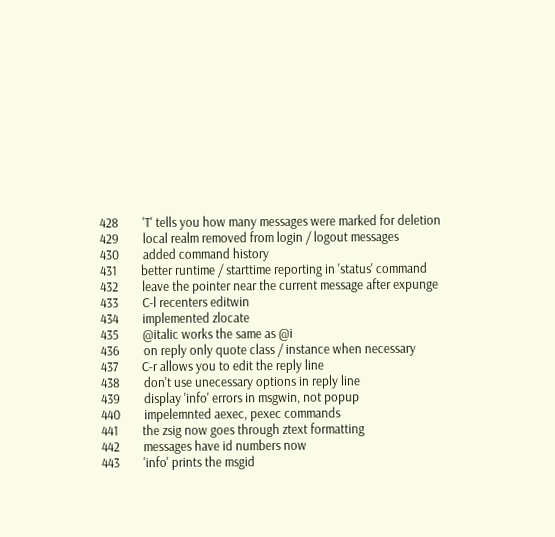428        'T' tells you how many messages were marked for deletion
429        local realm removed from login / logout messages
430        added command history
431        better runtime / starttime reporting in 'status' command
432        leave the pointer near the current message after expunge
433        C-l recenters editwin
434        implemented zlocate
435        @italic works the same as @i
436        on reply only quote class / instance when necessary
437        C-r allows you to edit the reply line
438        don't use unecessary options in reply line
439        display 'info' errors in msgwin, not popup
440        impelemnted aexec, pexec commands
441        the zsig now goes through ztext formatting
442        messages have id numbers now
443        'info' prints the msgid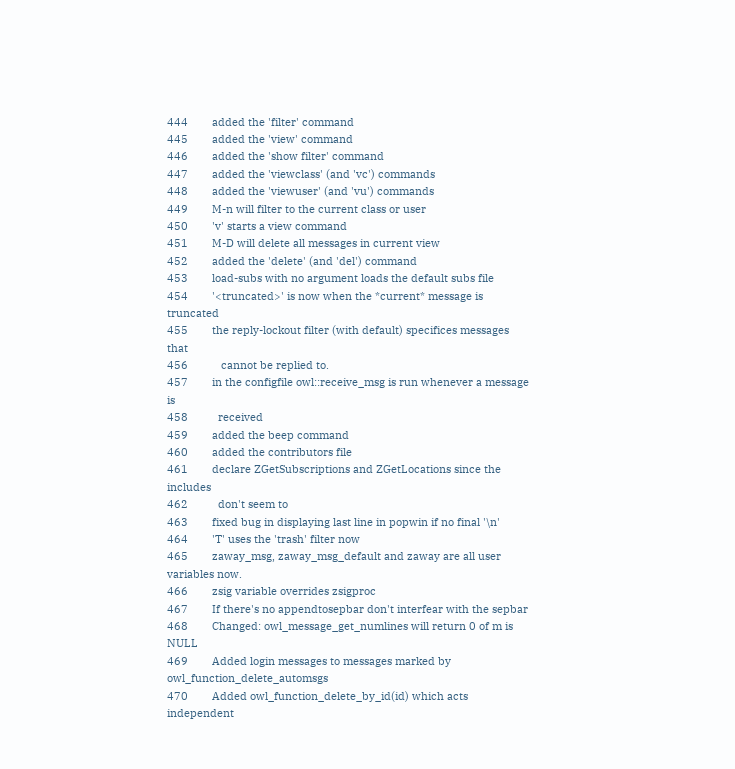444        added the 'filter' command
445        added the 'view' command
446        added the 'show filter' command
447        added the 'viewclass' (and 'vc') commands
448        added the 'viewuser' (and 'vu') commands
449        M-n will filter to the current class or user
450        'v' starts a view command
451        M-D will delete all messages in current view
452        added the 'delete' (and 'del') command
453        load-subs with no argument loads the default subs file
454        '<truncated>' is now when the *current* message is truncated
455        the reply-lockout filter (with default) specifices messages that
456           cannot be replied to.
457        in the configfile owl::receive_msg is run whenever a message is
458          received
459        added the beep command
460        added the contributors file
461        declare ZGetSubscriptions and ZGetLocations since the includes
462          don't seem to
463        fixed bug in displaying last line in popwin if no final '\n'
464        'T' uses the 'trash' filter now
465        zaway_msg, zaway_msg_default and zaway are all user variables now.
466        zsig variable overrides zsigproc
467        If there's no appendtosepbar don't interfear with the sepbar
468        Changed: owl_message_get_numlines will return 0 of m is NULL
469        Added login messages to messages marked by owl_function_delete_automsgs
470        Added owl_function_delete_by_id(id) which acts independent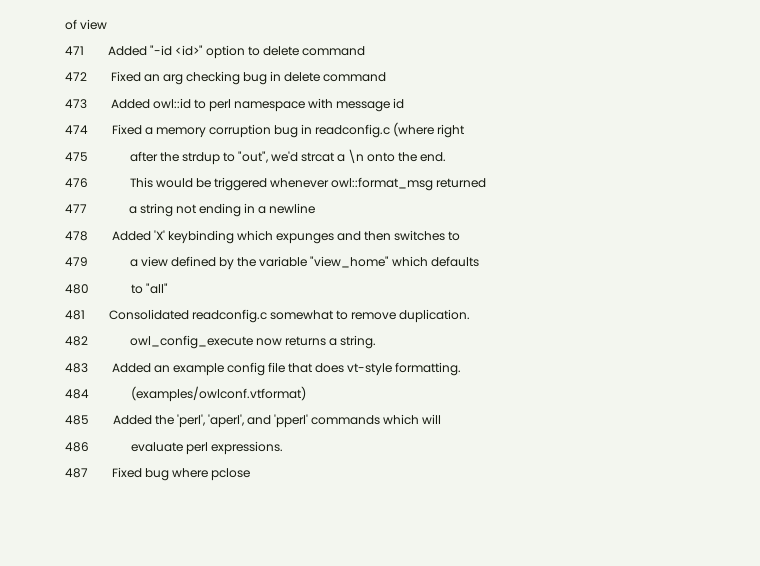of view
471        Added "-id <id>" option to delete command
472        Fixed an arg checking bug in delete command
473        Added owl::id to perl namespace with message id
474        Fixed a memory corruption bug in readconfig.c (where right
475              after the strdup to "out", we'd strcat a \n onto the end.
476              This would be triggered whenever owl::format_msg returned
477              a string not ending in a newline
478        Added 'X' keybinding which expunges and then switches to
479              a view defined by the variable "view_home" which defaults
480              to "all"
481        Consolidated readconfig.c somewhat to remove duplication.
482              owl_config_execute now returns a string.
483        Added an example config file that does vt-style formatting.
484              (examples/owlconf.vtformat)
485        Added the 'perl', 'aperl', and 'pperl' commands which will
486              evaluate perl expressions.
487        Fixed bug where pclose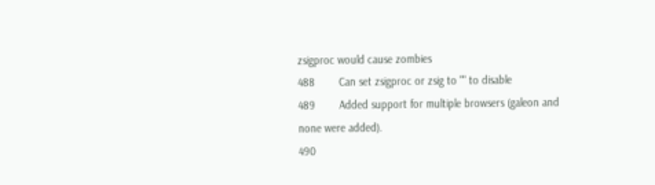zsigproc would cause zombies
488        Can set zsigproc or zsig to "" to disable
489        Added support for multiple browsers (galeon and none were added).
490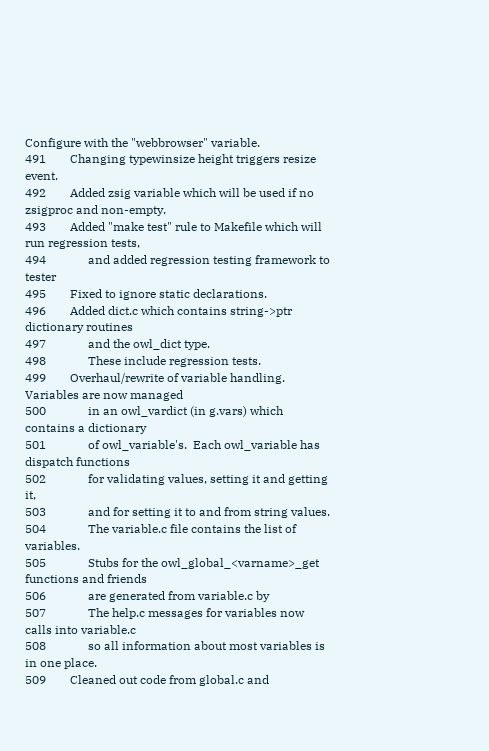Configure with the "webbrowser" variable.
491        Changing typewinsize height triggers resize event.
492        Added zsig variable which will be used if no zsigproc and non-empty.
493        Added "make test" rule to Makefile which will run regression tests,
494              and added regression testing framework to tester
495        Fixed to ignore static declarations.
496        Added dict.c which contains string->ptr dictionary routines
497              and the owl_dict type.
498              These include regression tests.
499        Overhaul/rewrite of variable handling.  Variables are now managed
500              in an owl_vardict (in g.vars) which contains a dictionary
501              of owl_variable's.  Each owl_variable has dispatch functions
502              for validating values, setting it and getting it,
503              and for setting it to and from string values.
504              The variable.c file contains the list of variables.
505              Stubs for the owl_global_<varname>_get functions and friends
506              are generated from variable.c by
507              The help.c messages for variables now calls into variable.c
508              so all information about most variables is in one place.
509        Cleaned out code from global.c and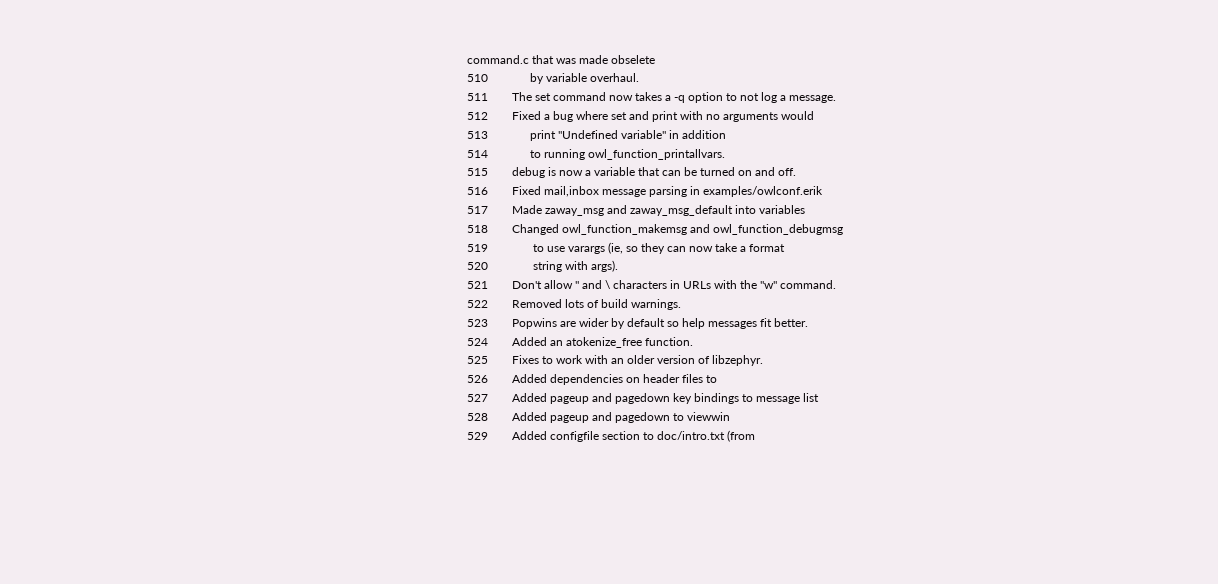command.c that was made obselete
510              by variable overhaul.
511        The set command now takes a -q option to not log a message.
512        Fixed a bug where set and print with no arguments would
513              print "Undefined variable" in addition
514              to running owl_function_printallvars.
515        debug is now a variable that can be turned on and off.
516        Fixed mail,inbox message parsing in examples/owlconf.erik
517        Made zaway_msg and zaway_msg_default into variables
518        Changed owl_function_makemsg and owl_function_debugmsg
519               to use varargs (ie, so they can now take a format
520               string with args).
521        Don't allow " and \ characters in URLs with the "w" command.
522        Removed lots of build warnings.
523        Popwins are wider by default so help messages fit better.
524        Added an atokenize_free function.
525        Fixes to work with an older version of libzephyr.
526        Added dependencies on header files to
527        Added pageup and pagedown key bindings to message list
528        Added pageup and pagedown to viewwin
529        Added configfile section to doc/intro.txt (from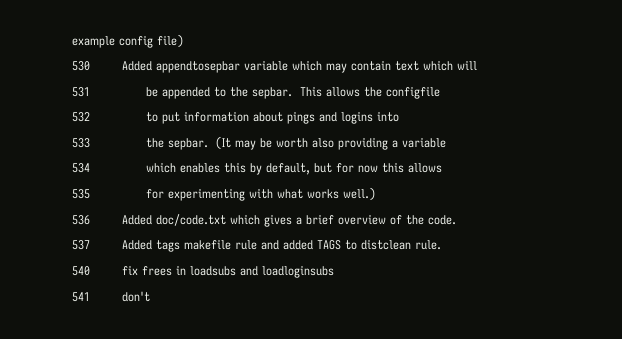example config file)
530        Added appendtosepbar variable which may contain text which will
531              be appended to the sepbar.  This allows the configfile
532              to put information about pings and logins into
533              the sepbar.  (It may be worth also providing a variable
534              which enables this by default, but for now this allows
535              for experimenting with what works well.)
536        Added doc/code.txt which gives a brief overview of the code.
537        Added tags makefile rule and added TAGS to distclean rule.
540        fix frees in loadsubs and loadloginsubs
541        don't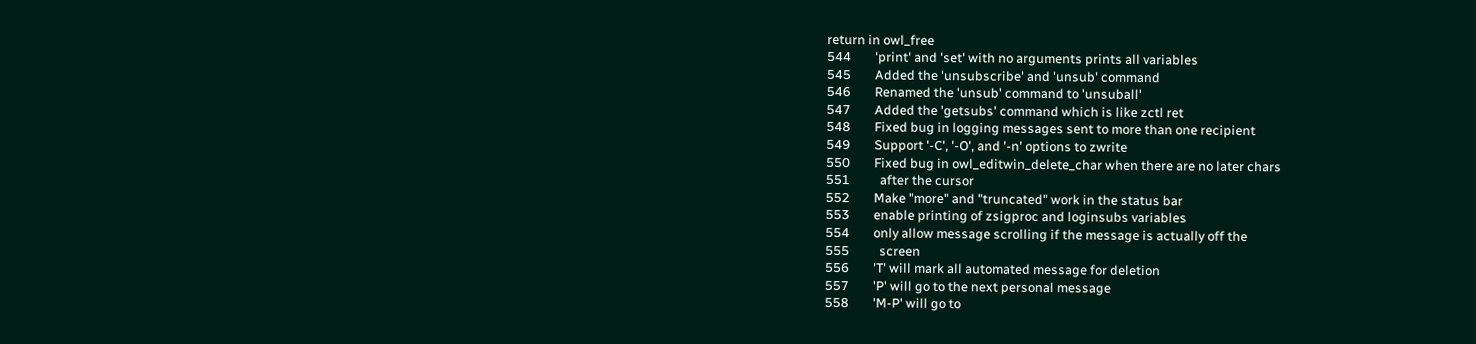return in owl_free
544        'print' and 'set' with no arguments prints all variables
545        Added the 'unsubscribe' and 'unsub' command
546        Renamed the 'unsub' command to 'unsuball'
547        Added the 'getsubs' command which is like zctl ret
548        Fixed bug in logging messages sent to more than one recipient
549        Support '-C', '-O', and '-n' options to zwrite
550        Fixed bug in owl_editwin_delete_char when there are no later chars
551          after the cursor
552        Make "more" and "truncated" work in the status bar
553        enable printing of zsigproc and loginsubs variables
554        only allow message scrolling if the message is actually off the
555          screen
556        'T' will mark all automated message for deletion
557        'P' will go to the next personal message
558        'M-P' will go to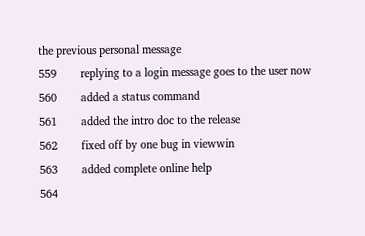the previous personal message
559        replying to a login message goes to the user now
560        added a status command
561        added the intro doc to the release
562        fixed off by one bug in viewwin
563        added complete online help
564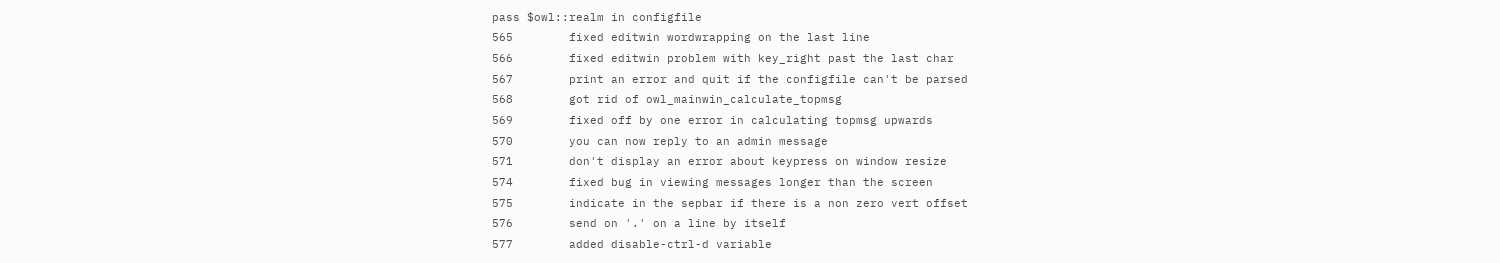pass $owl::realm in configfile
565        fixed editwin wordwrapping on the last line
566        fixed editwin problem with key_right past the last char
567        print an error and quit if the configfile can't be parsed
568        got rid of owl_mainwin_calculate_topmsg
569        fixed off by one error in calculating topmsg upwards
570        you can now reply to an admin message
571        don't display an error about keypress on window resize
574        fixed bug in viewing messages longer than the screen
575        indicate in the sepbar if there is a non zero vert offset
576        send on '.' on a line by itself
577        added disable-ctrl-d variable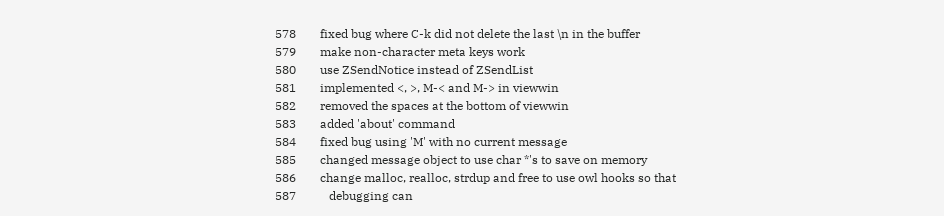578        fixed bug where C-k did not delete the last \n in the buffer
579        make non-character meta keys work
580        use ZSendNotice instead of ZSendList
581        implemented <, >, M-< and M-> in viewwin
582        removed the spaces at the bottom of viewwin
583        added 'about' command
584        fixed bug using 'M' with no current message
585        changed message object to use char *'s to save on memory
586        change malloc, realloc, strdup and free to use owl hooks so that
587           debugging can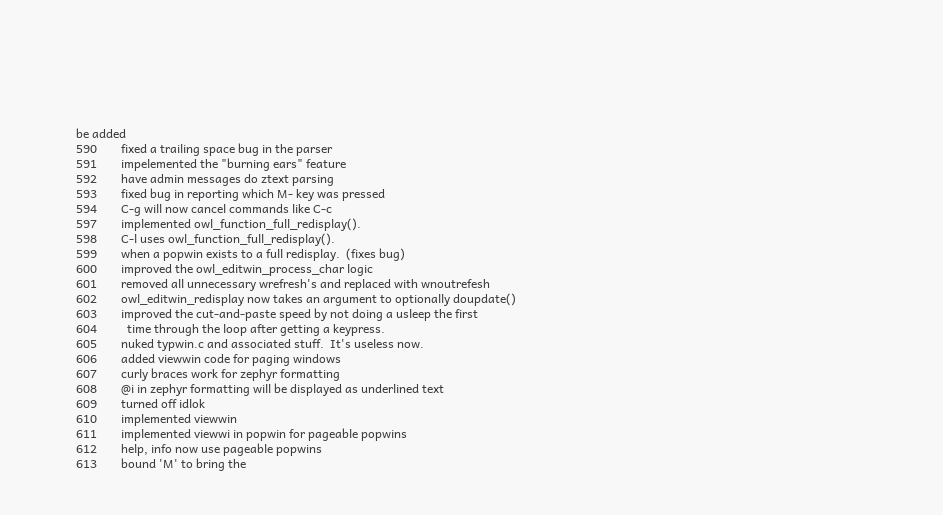be added
590        fixed a trailing space bug in the parser
591        impelemented the "burning ears" feature
592        have admin messages do ztext parsing
593        fixed bug in reporting which M- key was pressed
594        C-g will now cancel commands like C-c
597        implemented owl_function_full_redisplay().
598        C-l uses owl_function_full_redisplay().
599        when a popwin exists to a full redisplay.  (fixes bug)
600        improved the owl_editwin_process_char logic
601        removed all unnecessary wrefresh's and replaced with wnoutrefesh
602        owl_editwin_redisplay now takes an argument to optionally doupdate()
603        improved the cut-and-paste speed by not doing a usleep the first
604          time through the loop after getting a keypress.
605        nuked typwin.c and associated stuff.  It's useless now.
606        added viewwin code for paging windows
607        curly braces work for zephyr formatting
608        @i in zephyr formatting will be displayed as underlined text
609        turned off idlok
610        implemented viewwin
611        implemented viewwi in popwin for pageable popwins
612        help, info now use pageable popwins
613        bound 'M' to bring the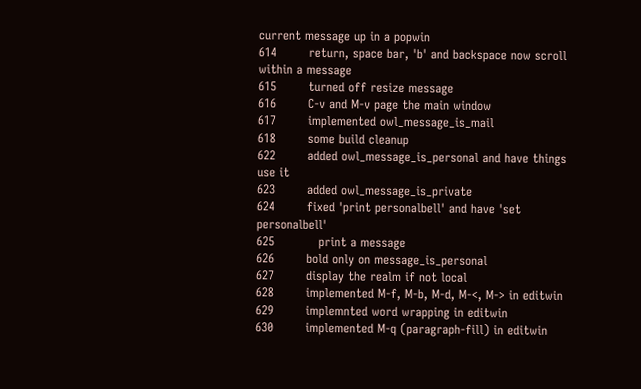current message up in a popwin
614        return, space bar, 'b' and backspace now scroll within a message
615        turned off resize message
616        C-v and M-v page the main window
617        implemented owl_message_is_mail
618        some build cleanup
622        added owl_message_is_personal and have things use it
623        added owl_message_is_private
624        fixed 'print personalbell' and have 'set personalbell'
625           print a message
626        bold only on message_is_personal
627        display the realm if not local
628        implemented M-f, M-b, M-d, M-<, M-> in editwin
629        implemnted word wrapping in editwin
630        implemented M-q (paragraph-fill) in editwin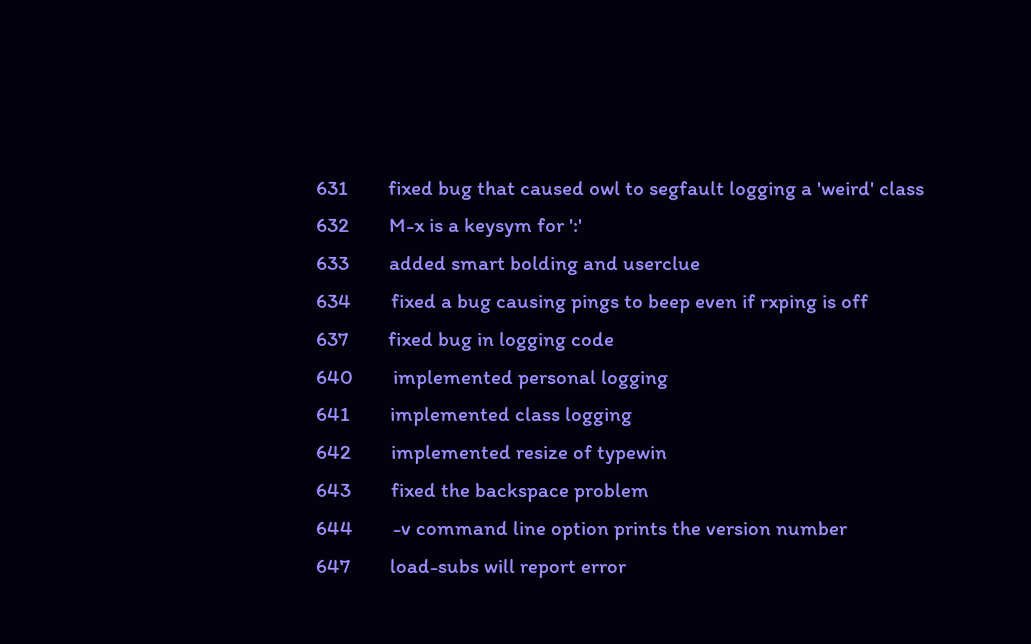631        fixed bug that caused owl to segfault logging a 'weird' class
632        M-x is a keysym for ':'
633        added smart bolding and userclue
634        fixed a bug causing pings to beep even if rxping is off
637        fixed bug in logging code
640        implemented personal logging
641        implemented class logging
642        implemented resize of typewin
643        fixed the backspace problem
644        -v command line option prints the version number
647        load-subs will report error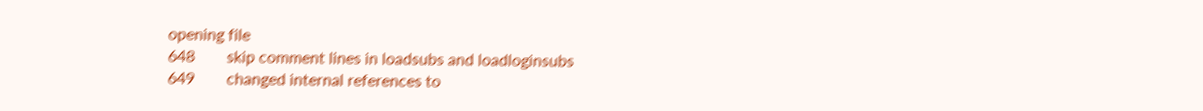opening file
648        skip comment lines in loadsubs and loadloginsubs
649        changed internal references to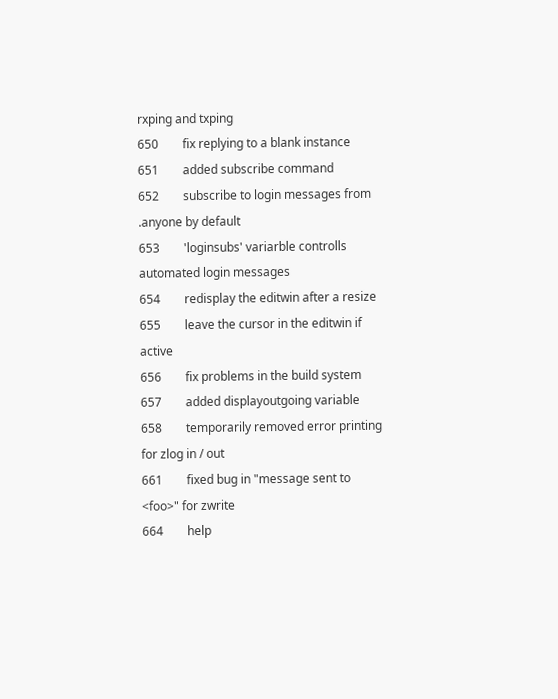rxping and txping
650        fix replying to a blank instance
651        added subscribe command
652        subscribe to login messages from .anyone by default
653        'loginsubs' variarble controlls automated login messages
654        redisplay the editwin after a resize
655        leave the cursor in the editwin if active
656        fix problems in the build system
657        added displayoutgoing variable
658        temporarily removed error printing for zlog in / out
661        fixed bug in "message sent to <foo>" for zwrite
664        help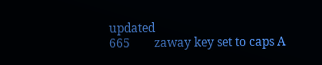updated
665        zaway key set to caps A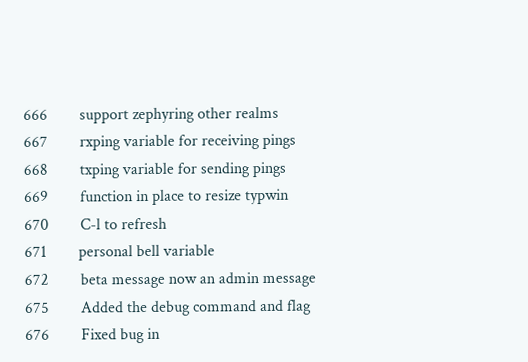666        support zephyring other realms
667        rxping variable for receiving pings
668        txping variable for sending pings
669        function in place to resize typwin
670        C-l to refresh
671        personal bell variable
672        beta message now an admin message
675        Added the debug command and flag
676        Fixed bug in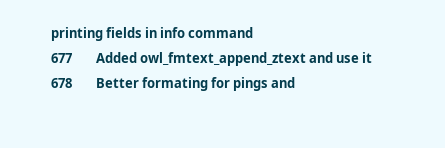printing fields in info command
677        Added owl_fmtext_append_ztext and use it
678        Better formating for pings and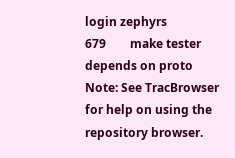login zephyrs
679        make tester depends on proto
Note: See TracBrowser for help on using the repository browser.